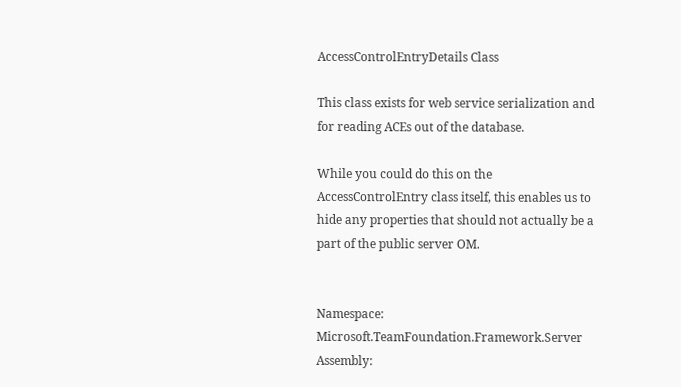AccessControlEntryDetails Class

This class exists for web service serialization and for reading ACEs out of the database.

While you could do this on the AccessControlEntry class itself, this enables us to hide any properties that should not actually be a part of the public server OM.


Namespace:  Microsoft.TeamFoundation.Framework.Server
Assembly: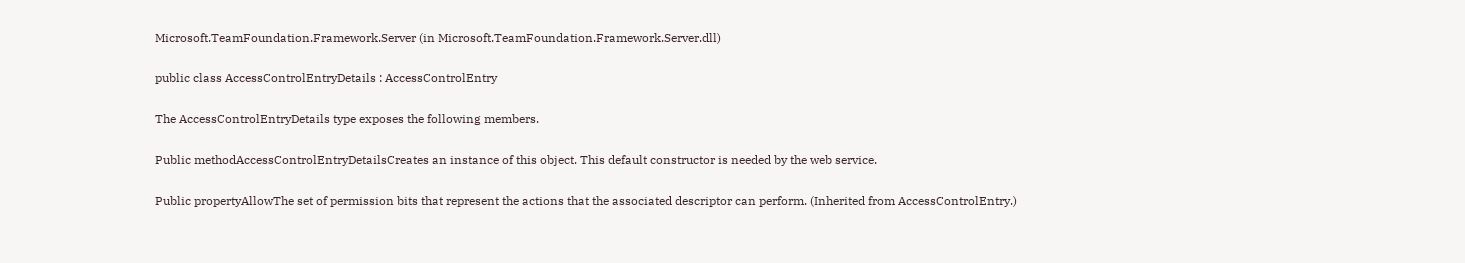Microsoft.TeamFoundation.Framework.Server (in Microsoft.TeamFoundation.Framework.Server.dll)

public class AccessControlEntryDetails : AccessControlEntry

The AccessControlEntryDetails type exposes the following members.

Public methodAccessControlEntryDetailsCreates an instance of this object. This default constructor is needed by the web service.

Public propertyAllowThe set of permission bits that represent the actions that the associated descriptor can perform. (Inherited from AccessControlEntry.)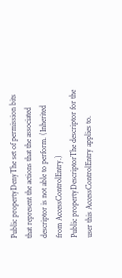Public propertyDenyThe set of permission bits that represent the actions that the associated descriptor is not able to perform. (Inherited from AccessControlEntry.)
Public propertyDescriptorThe descriptor for the user this AccessControlEntry applies to.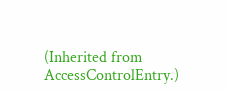(Inherited from AccessControlEntry.)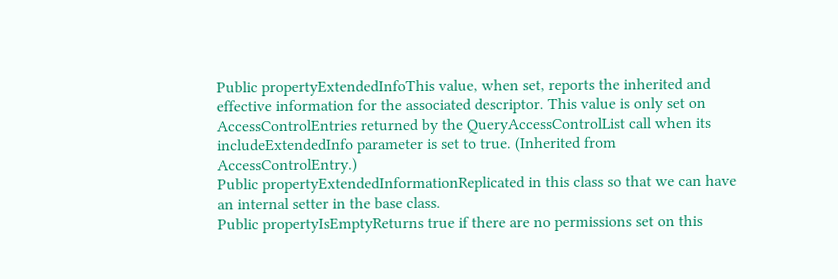Public propertyExtendedInfoThis value, when set, reports the inherited and effective information for the associated descriptor. This value is only set on AccessControlEntries returned by the QueryAccessControlList call when its includeExtendedInfo parameter is set to true. (Inherited from AccessControlEntry.)
Public propertyExtendedInformationReplicated in this class so that we can have an internal setter in the base class.
Public propertyIsEmptyReturns true if there are no permissions set on this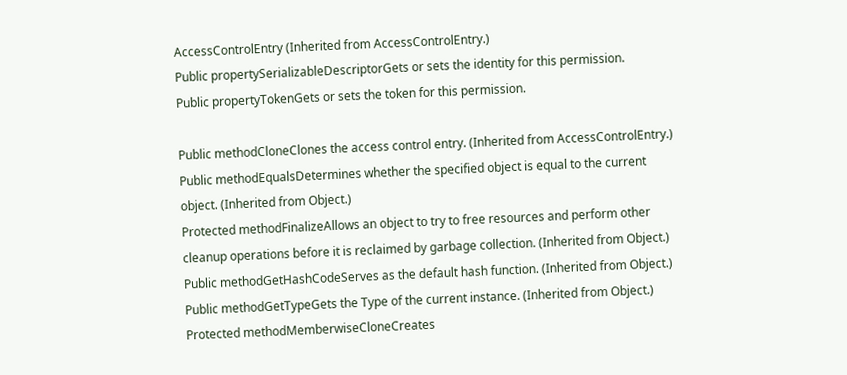AccessControlEntry (Inherited from AccessControlEntry.)
Public propertySerializableDescriptorGets or sets the identity for this permission.
Public propertyTokenGets or sets the token for this permission.

Public methodCloneClones the access control entry. (Inherited from AccessControlEntry.)
Public methodEqualsDetermines whether the specified object is equal to the current object. (Inherited from Object.)
Protected methodFinalizeAllows an object to try to free resources and perform other cleanup operations before it is reclaimed by garbage collection. (Inherited from Object.)
Public methodGetHashCodeServes as the default hash function. (Inherited from Object.)
Public methodGetTypeGets the Type of the current instance. (Inherited from Object.)
Protected methodMemberwiseCloneCreates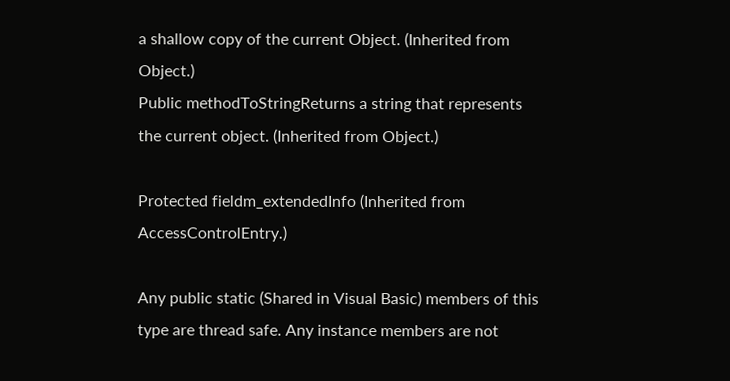a shallow copy of the current Object. (Inherited from Object.)
Public methodToStringReturns a string that represents the current object. (Inherited from Object.)

Protected fieldm_extendedInfo (Inherited from AccessControlEntry.)

Any public static (Shared in Visual Basic) members of this type are thread safe. Any instance members are not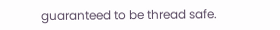guaranteed to be thread safe.